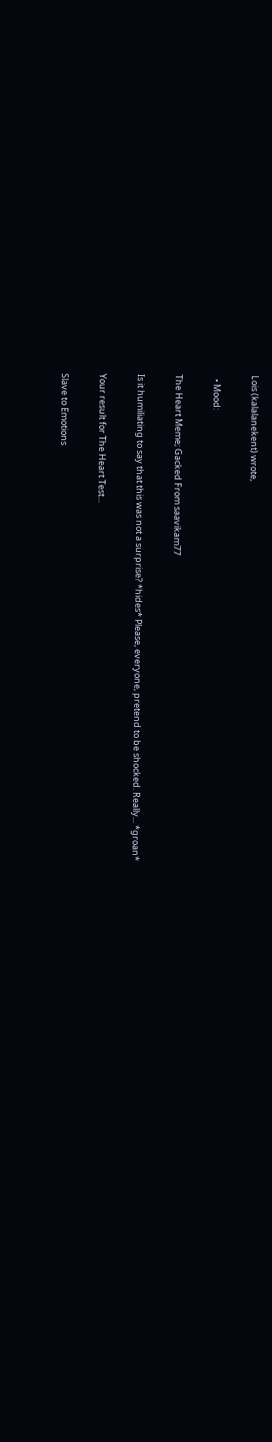Lois (kalalanekent) wrote,

  • Mood:

The Heart Meme; Gacked From saavikam77

Is it humiliating to say that this was not a surprise? *hides* Please, everyone, pretend to be shocked. Really... *groan*

Your result for The Heart Test...

Slave to Emotions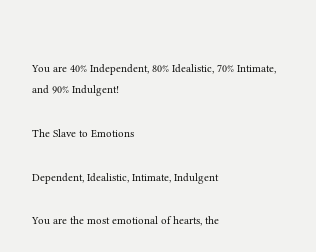You are 40% Independent, 80% Idealistic, 70% Intimate, and 90% Indulgent!

The Slave to Emotions

Dependent, Idealistic, Intimate, Indulgent

You are the most emotional of hearts, the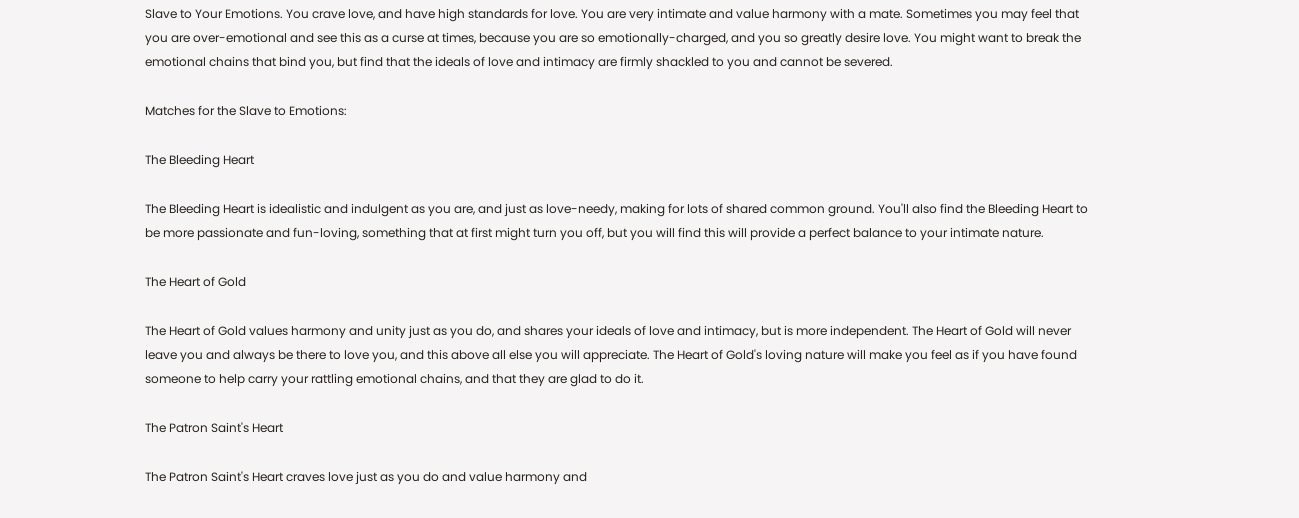Slave to Your Emotions. You crave love, and have high standards for love. You are very intimate and value harmony with a mate. Sometimes you may feel that you are over-emotional and see this as a curse at times, because you are so emotionally-charged, and you so greatly desire love. You might want to break the emotional chains that bind you, but find that the ideals of love and intimacy are firmly shackled to you and cannot be severed.

Matches for the Slave to Emotions:

The Bleeding Heart

The Bleeding Heart is idealistic and indulgent as you are, and just as love-needy, making for lots of shared common ground. You'll also find the Bleeding Heart to be more passionate and fun-loving, something that at first might turn you off, but you will find this will provide a perfect balance to your intimate nature.

The Heart of Gold

The Heart of Gold values harmony and unity just as you do, and shares your ideals of love and intimacy, but is more independent. The Heart of Gold will never leave you and always be there to love you, and this above all else you will appreciate. The Heart of Gold's loving nature will make you feel as if you have found someone to help carry your rattling emotional chains, and that they are glad to do it.

The Patron Saint's Heart

The Patron Saint's Heart craves love just as you do and value harmony and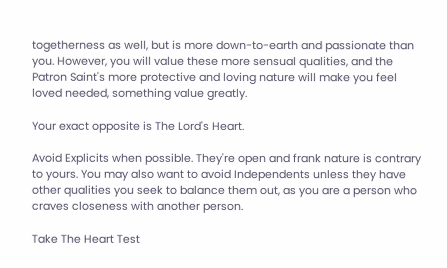togetherness as well, but is more down-to-earth and passionate than you. However, you will value these more sensual qualities, and the Patron Saint's more protective and loving nature will make you feel loved needed, something value greatly.

Your exact opposite is The Lord's Heart.

Avoid Explicits when possible. They're open and frank nature is contrary to yours. You may also want to avoid Independents unless they have other qualities you seek to balance them out, as you are a person who craves closeness with another person.

Take The Heart Test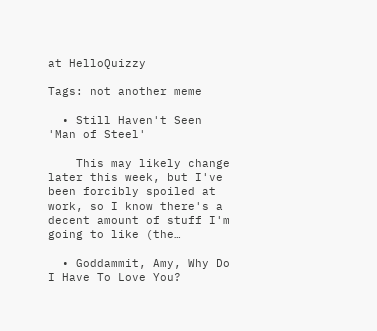at HelloQuizzy

Tags: not another meme

  • Still Haven't Seen 'Man of Steel'

    This may likely change later this week, but I've been forcibly spoiled at work, so I know there's a decent amount of stuff I'm going to like (the…

  • Goddammit, Amy, Why Do I Have To Love You?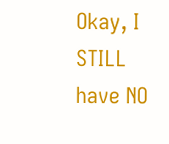Okay, I STILL have NO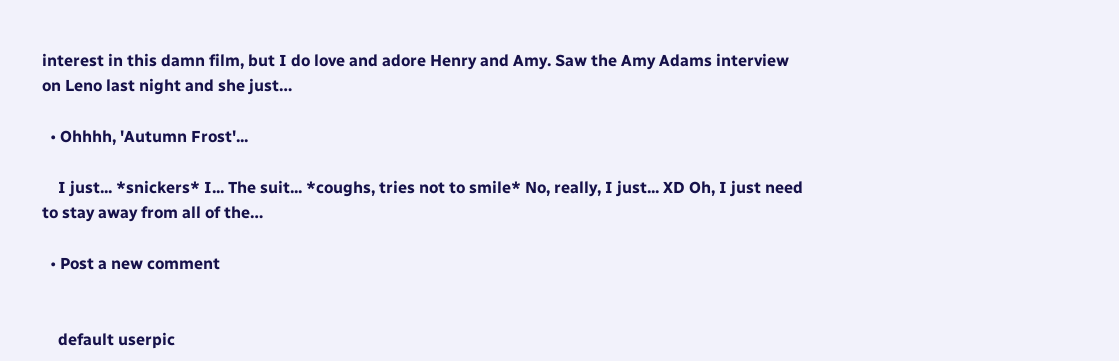interest in this damn film, but I do love and adore Henry and Amy. Saw the Amy Adams interview on Leno last night and she just…

  • Ohhhh, 'Autumn Frost'...

    I just... *snickers* I... The suit... *coughs, tries not to smile* No, really, I just... XD Oh, I just need to stay away from all of the…

  • Post a new comment


    default userpic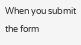When you submit the form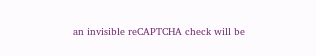an invisible reCAPTCHA check will be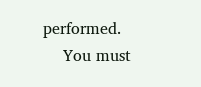performed.
    You must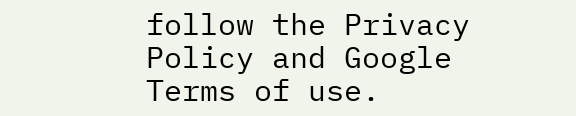follow the Privacy Policy and Google Terms of use.